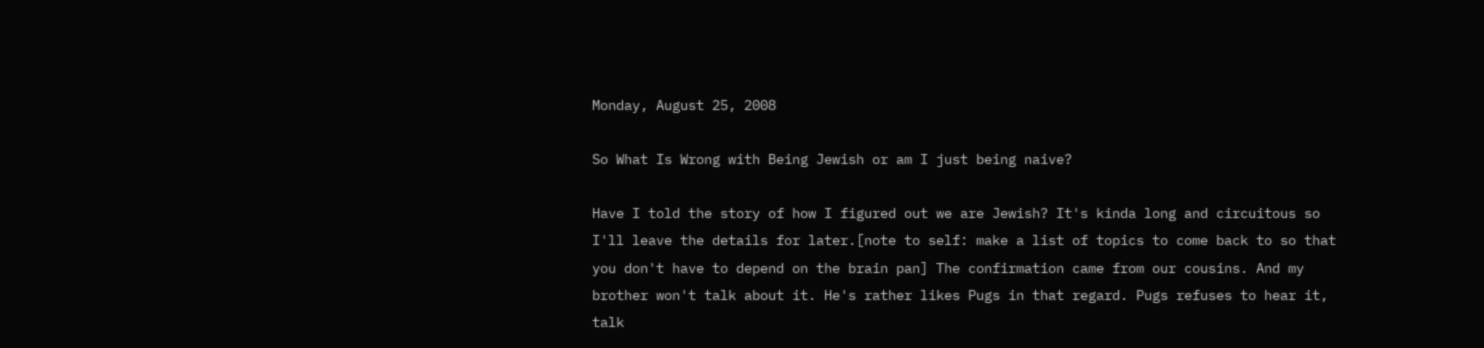Monday, August 25, 2008

So What Is Wrong with Being Jewish or am I just being naive?

Have I told the story of how I figured out we are Jewish? It's kinda long and circuitous so I'll leave the details for later.[note to self: make a list of topics to come back to so that you don't have to depend on the brain pan] The confirmation came from our cousins. And my brother won't talk about it. He's rather likes Pugs in that regard. Pugs refuses to hear it, talk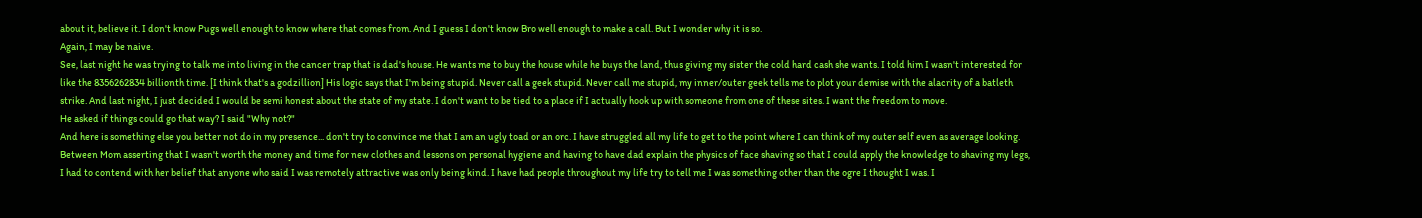about it, believe it. I don't know Pugs well enough to know where that comes from. And I guess I don't know Bro well enough to make a call. But I wonder why it is so.
Again, I may be naive.
See, last night he was trying to talk me into living in the cancer trap that is dad's house. He wants me to buy the house while he buys the land, thus giving my sister the cold hard cash she wants. I told him I wasn't interested for like the 8356262834 billionth time. [I think that's a godzillion] His logic says that I'm being stupid. Never call a geek stupid. Never call me stupid, my inner/outer geek tells me to plot your demise with the alacrity of a batleth strike. And last night, I just decided I would be semi honest about the state of my state. I don't want to be tied to a place if I actually hook up with someone from one of these sites. I want the freedom to move.
He asked if things could go that way? I said "Why not?"
And here is something else you better not do in my presence... don't try to convince me that I am an ugly toad or an orc. I have struggled all my life to get to the point where I can think of my outer self even as average looking. Between Mom asserting that I wasn't worth the money and time for new clothes and lessons on personal hygiene and having to have dad explain the physics of face shaving so that I could apply the knowledge to shaving my legs, I had to contend with her belief that anyone who said I was remotely attractive was only being kind. I have had people throughout my life try to tell me I was something other than the ogre I thought I was. I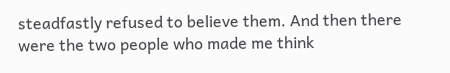steadfastly refused to believe them. And then there were the two people who made me think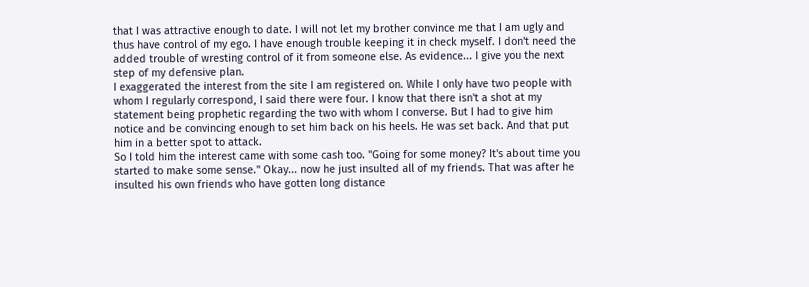that I was attractive enough to date. I will not let my brother convince me that I am ugly and thus have control of my ego. I have enough trouble keeping it in check myself. I don't need the added trouble of wresting control of it from someone else. As evidence... I give you the next step of my defensive plan.
I exaggerated the interest from the site I am registered on. While I only have two people with whom I regularly correspond, I said there were four. I know that there isn't a shot at my statement being prophetic regarding the two with whom I converse. But I had to give him notice and be convincing enough to set him back on his heels. He was set back. And that put him in a better spot to attack.
So I told him the interest came with some cash too. "Going for some money? It's about time you started to make some sense." Okay... now he just insulted all of my friends. That was after he insulted his own friends who have gotten long distance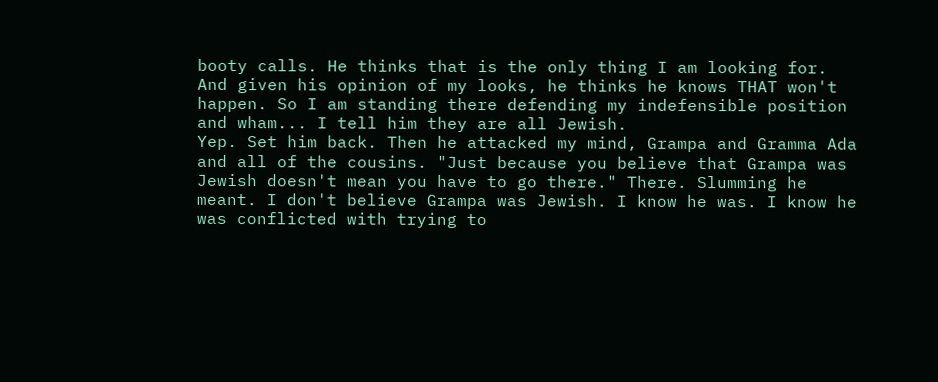booty calls. He thinks that is the only thing I am looking for. And given his opinion of my looks, he thinks he knows THAT won't happen. So I am standing there defending my indefensible position and wham... I tell him they are all Jewish.
Yep. Set him back. Then he attacked my mind, Grampa and Gramma Ada and all of the cousins. "Just because you believe that Grampa was Jewish doesn't mean you have to go there." There. Slumming he meant. I don't believe Grampa was Jewish. I know he was. I know he was conflicted with trying to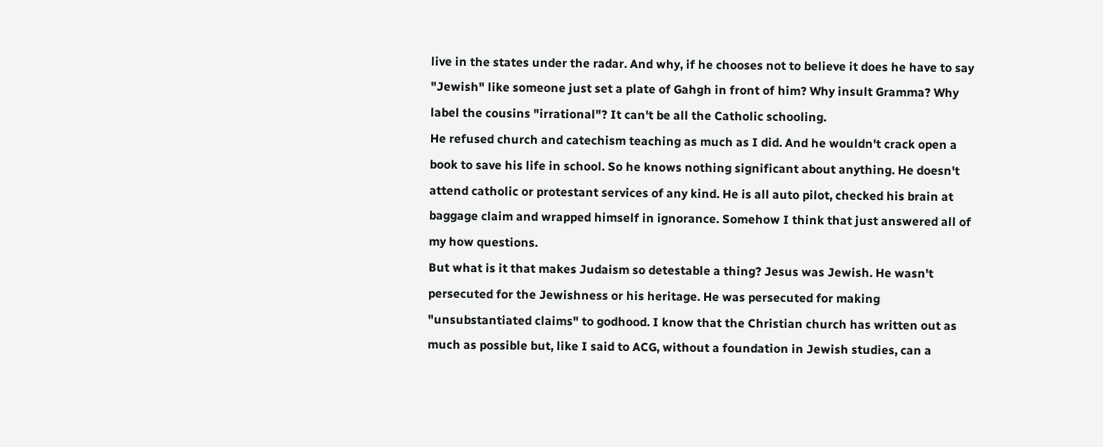live in the states under the radar. And why, if he chooses not to believe it does he have to say "Jewish" like someone just set a plate of Gahgh in front of him? Why insult Gramma? Why label the cousins "irrational"? It can't be all the Catholic schooling.
He refused church and catechism teaching as much as I did. And he wouldn't crack open a book to save his life in school. So he knows nothing significant about anything. He doesn't attend catholic or protestant services of any kind. He is all auto pilot, checked his brain at baggage claim and wrapped himself in ignorance. Somehow I think that just answered all of my how questions.
But what is it that makes Judaism so detestable a thing? Jesus was Jewish. He wasn't persecuted for the Jewishness or his heritage. He was persecuted for making "unsubstantiated claims" to godhood. I know that the Christian church has written out as much as possible but, like I said to ACG, without a foundation in Jewish studies, can a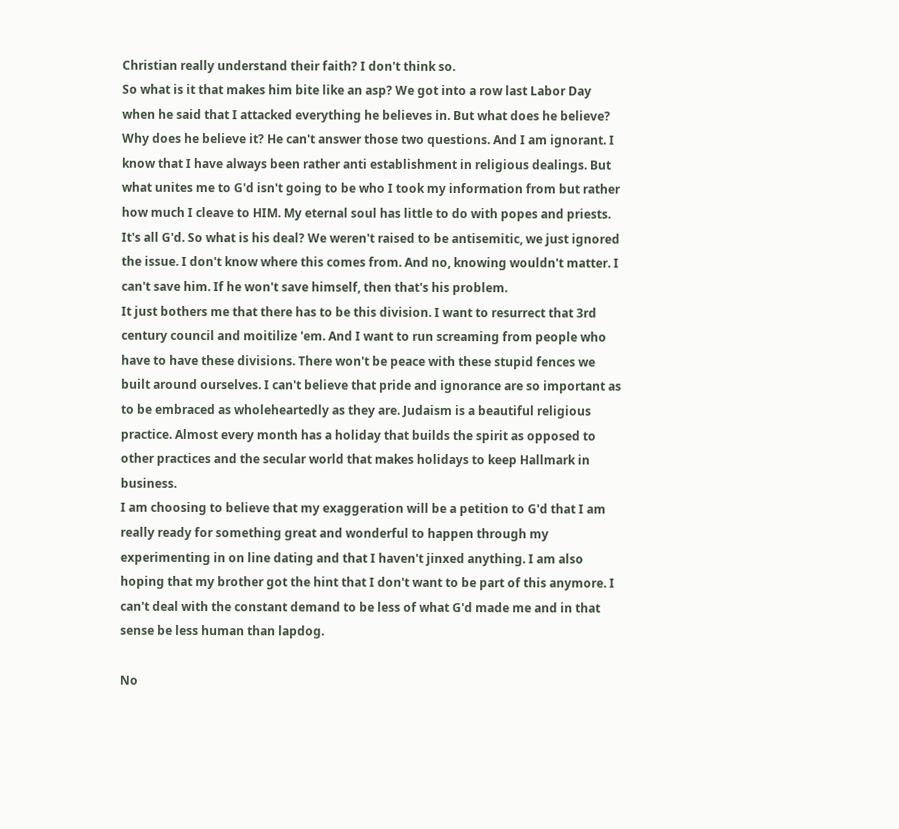Christian really understand their faith? I don't think so.
So what is it that makes him bite like an asp? We got into a row last Labor Day when he said that I attacked everything he believes in. But what does he believe? Why does he believe it? He can't answer those two questions. And I am ignorant. I know that I have always been rather anti establishment in religious dealings. But what unites me to G'd isn't going to be who I took my information from but rather how much I cleave to HIM. My eternal soul has little to do with popes and priests. It's all G'd. So what is his deal? We weren't raised to be antisemitic, we just ignored the issue. I don't know where this comes from. And no, knowing wouldn't matter. I can't save him. If he won't save himself, then that's his problem.
It just bothers me that there has to be this division. I want to resurrect that 3rd century council and moitilize 'em. And I want to run screaming from people who have to have these divisions. There won't be peace with these stupid fences we built around ourselves. I can't believe that pride and ignorance are so important as to be embraced as wholeheartedly as they are. Judaism is a beautiful religious practice. Almost every month has a holiday that builds the spirit as opposed to other practices and the secular world that makes holidays to keep Hallmark in business.
I am choosing to believe that my exaggeration will be a petition to G'd that I am really ready for something great and wonderful to happen through my experimenting in on line dating and that I haven't jinxed anything. I am also hoping that my brother got the hint that I don't want to be part of this anymore. I can't deal with the constant demand to be less of what G'd made me and in that sense be less human than lapdog.

No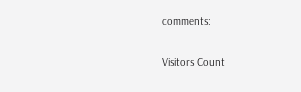comments:

Visitors Count